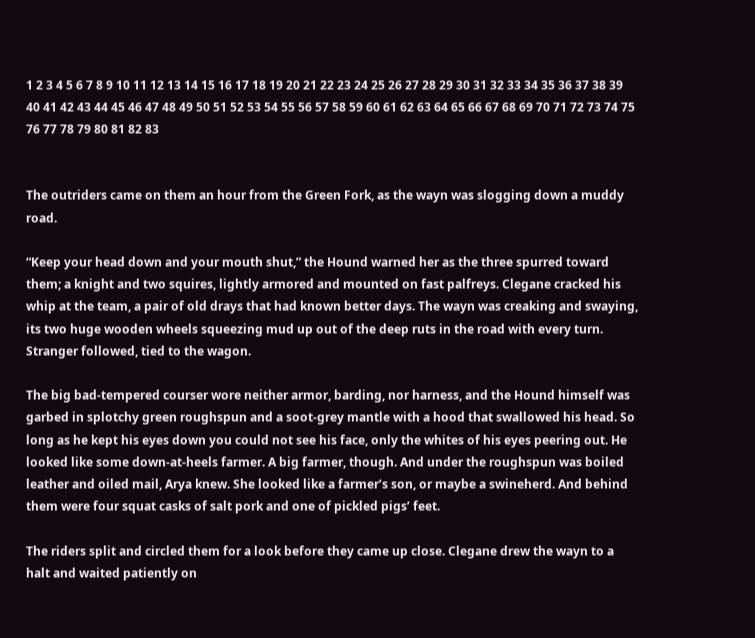1 2 3 4 5 6 7 8 9 10 11 12 13 14 15 16 17 18 19 20 21 22 23 24 25 26 27 28 29 30 31 32 33 34 35 36 37 38 39 40 41 42 43 44 45 46 47 48 49 50 51 52 53 54 55 56 57 58 59 60 61 62 63 64 65 66 67 68 69 70 71 72 73 74 75 76 77 78 79 80 81 82 83


The outriders came on them an hour from the Green Fork, as the wayn was slogging down a muddy road.

“Keep your head down and your mouth shut,” the Hound warned her as the three spurred toward them; a knight and two squires, lightly armored and mounted on fast palfreys. Clegane cracked his whip at the team, a pair of old drays that had known better days. The wayn was creaking and swaying, its two huge wooden wheels squeezing mud up out of the deep ruts in the road with every turn. Stranger followed, tied to the wagon.

The big bad-tempered courser wore neither armor, barding, nor harness, and the Hound himself was garbed in splotchy green roughspun and a soot-grey mantle with a hood that swallowed his head. So long as he kept his eyes down you could not see his face, only the whites of his eyes peering out. He looked like some down-at-heels farmer. A big farmer, though. And under the roughspun was boiled leather and oiled mail, Arya knew. She looked like a farmer’s son, or maybe a swineherd. And behind them were four squat casks of salt pork and one of pickled pigs’ feet.

The riders split and circled them for a look before they came up close. Clegane drew the wayn to a halt and waited patiently on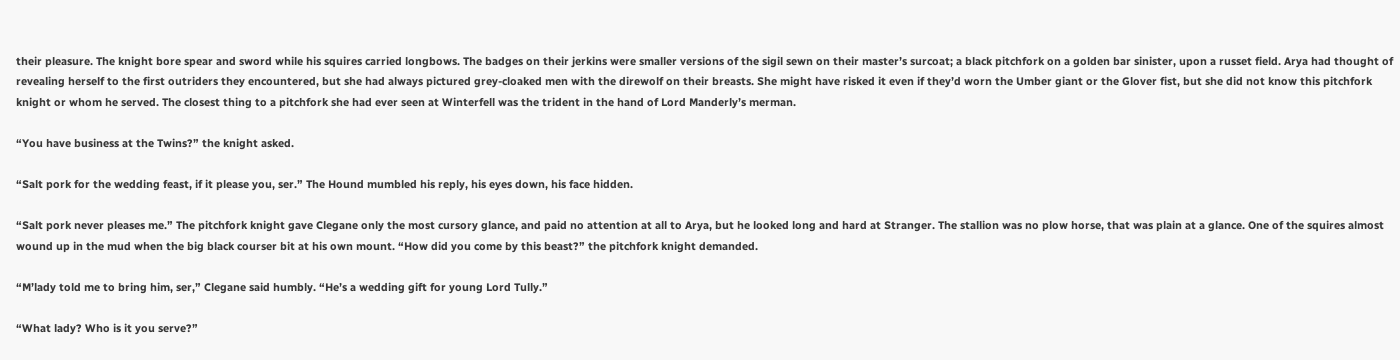their pleasure. The knight bore spear and sword while his squires carried longbows. The badges on their jerkins were smaller versions of the sigil sewn on their master’s surcoat; a black pitchfork on a golden bar sinister, upon a russet field. Arya had thought of revealing herself to the first outriders they encountered, but she had always pictured grey-cloaked men with the direwolf on their breasts. She might have risked it even if they’d worn the Umber giant or the Glover fist, but she did not know this pitchfork knight or whom he served. The closest thing to a pitchfork she had ever seen at Winterfell was the trident in the hand of Lord Manderly’s merman.

“You have business at the Twins?” the knight asked.

“Salt pork for the wedding feast, if it please you, ser.” The Hound mumbled his reply, his eyes down, his face hidden.

“Salt pork never pleases me.” The pitchfork knight gave Clegane only the most cursory glance, and paid no attention at all to Arya, but he looked long and hard at Stranger. The stallion was no plow horse, that was plain at a glance. One of the squires almost wound up in the mud when the big black courser bit at his own mount. “How did you come by this beast?” the pitchfork knight demanded.

“M’lady told me to bring him, ser,” Clegane said humbly. “He’s a wedding gift for young Lord Tully.”

“What lady? Who is it you serve?”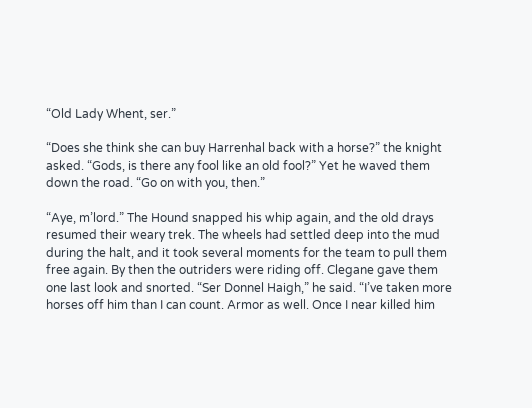“Old Lady Whent, ser.”

“Does she think she can buy Harrenhal back with a horse?” the knight asked. “Gods, is there any fool like an old fool?” Yet he waved them down the road. “Go on with you, then.”

“Aye, m’lord.” The Hound snapped his whip again, and the old drays resumed their weary trek. The wheels had settled deep into the mud during the halt, and it took several moments for the team to pull them free again. By then the outriders were riding off. Clegane gave them one last look and snorted. “Ser Donnel Haigh,” he said. “I’ve taken more horses off him than I can count. Armor as well. Once I near killed him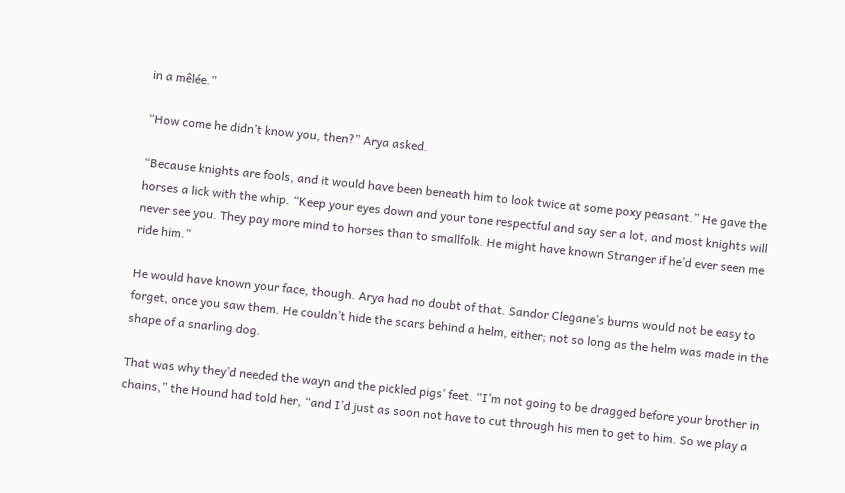in a mêlée.”

“How come he didn’t know you, then?” Arya asked.

“Because knights are fools, and it would have been beneath him to look twice at some poxy peasant.” He gave the horses a lick with the whip. “Keep your eyes down and your tone respectful and say ser a lot, and most knights will never see you. They pay more mind to horses than to smallfolk. He might have known Stranger if he’d ever seen me ride him.”

He would have known your face, though. Arya had no doubt of that. Sandor Clegane’s burns would not be easy to forget, once you saw them. He couldn’t hide the scars behind a helm, either; not so long as the helm was made in the shape of a snarling dog.

That was why they’d needed the wayn and the pickled pigs’ feet. “I’m not going to be dragged before your brother in chains,” the Hound had told her, “and I’d just as soon not have to cut through his men to get to him. So we play a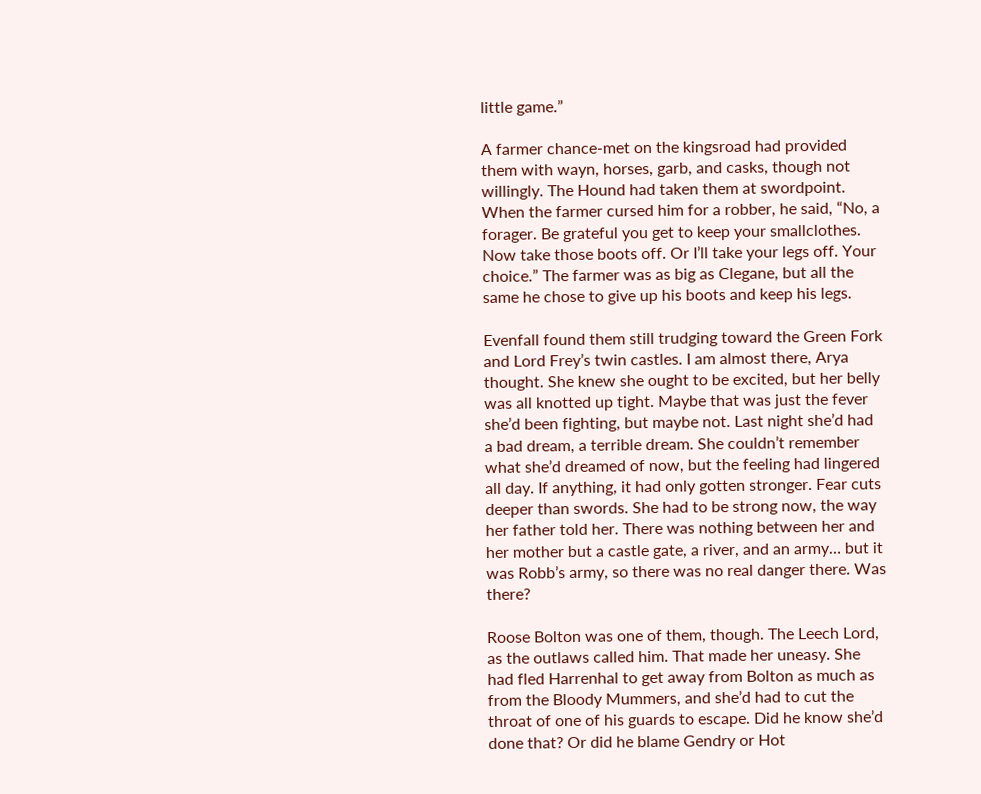little game.”

A farmer chance-met on the kingsroad had provided them with wayn, horses, garb, and casks, though not willingly. The Hound had taken them at swordpoint. When the farmer cursed him for a robber, he said, “No, a forager. Be grateful you get to keep your smallclothes. Now take those boots off. Or I’ll take your legs off. Your choice.” The farmer was as big as Clegane, but all the same he chose to give up his boots and keep his legs.

Evenfall found them still trudging toward the Green Fork and Lord Frey’s twin castles. I am almost there, Arya thought. She knew she ought to be excited, but her belly was all knotted up tight. Maybe that was just the fever she’d been fighting, but maybe not. Last night she’d had a bad dream, a terrible dream. She couldn’t remember what she’d dreamed of now, but the feeling had lingered all day. If anything, it had only gotten stronger. Fear cuts deeper than swords. She had to be strong now, the way her father told her. There was nothing between her and her mother but a castle gate, a river, and an army… but it was Robb’s army, so there was no real danger there. Was there?

Roose Bolton was one of them, though. The Leech Lord, as the outlaws called him. That made her uneasy. She had fled Harrenhal to get away from Bolton as much as from the Bloody Mummers, and she’d had to cut the throat of one of his guards to escape. Did he know she’d done that? Or did he blame Gendry or Hot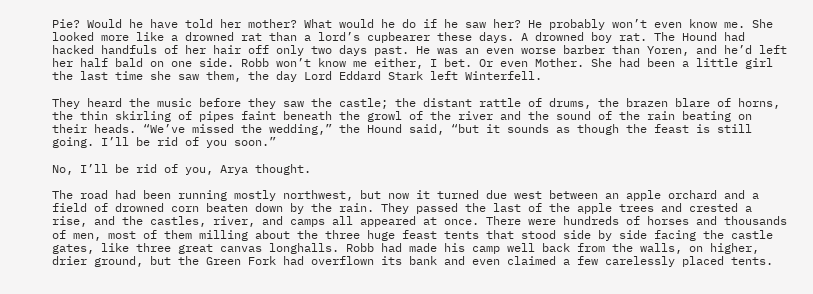Pie? Would he have told her mother? What would he do if he saw her? He probably won’t even know me. She looked more like a drowned rat than a lord’s cupbearer these days. A drowned boy rat. The Hound had hacked handfuls of her hair off only two days past. He was an even worse barber than Yoren, and he’d left her half bald on one side. Robb won’t know me either, I bet. Or even Mother. She had been a little girl the last time she saw them, the day Lord Eddard Stark left Winterfell.

They heard the music before they saw the castle; the distant rattle of drums, the brazen blare of horns, the thin skirling of pipes faint beneath the growl of the river and the sound of the rain beating on their heads. “We’ve missed the wedding,” the Hound said, “but it sounds as though the feast is still going. I’ll be rid of you soon.”

No, I’ll be rid of you, Arya thought.

The road had been running mostly northwest, but now it turned due west between an apple orchard and a field of drowned corn beaten down by the rain. They passed the last of the apple trees and crested a rise, and the castles, river, and camps all appeared at once. There were hundreds of horses and thousands of men, most of them milling about the three huge feast tents that stood side by side facing the castle gates, like three great canvas longhalls. Robb had made his camp well back from the walls, on higher, drier ground, but the Green Fork had overflown its bank and even claimed a few carelessly placed tents.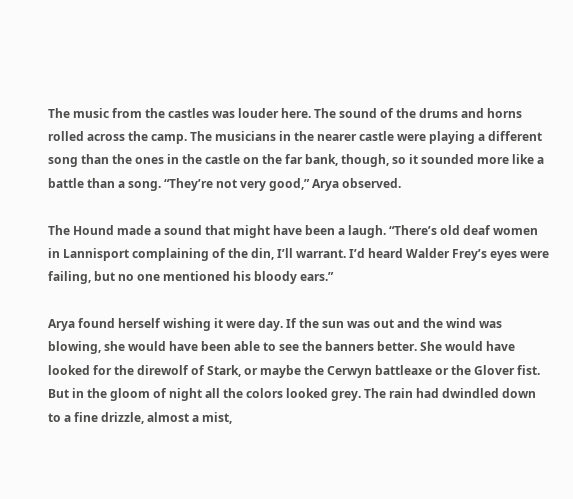The music from the castles was louder here. The sound of the drums and horns rolled across the camp. The musicians in the nearer castle were playing a different song than the ones in the castle on the far bank, though, so it sounded more like a battle than a song. “They’re not very good,” Arya observed.

The Hound made a sound that might have been a laugh. “There’s old deaf women in Lannisport complaining of the din, I’ll warrant. I’d heard Walder Frey’s eyes were failing, but no one mentioned his bloody ears.”

Arya found herself wishing it were day. If the sun was out and the wind was blowing, she would have been able to see the banners better. She would have looked for the direwolf of Stark, or maybe the Cerwyn battleaxe or the Glover fist. But in the gloom of night all the colors looked grey. The rain had dwindled down to a fine drizzle, almost a mist,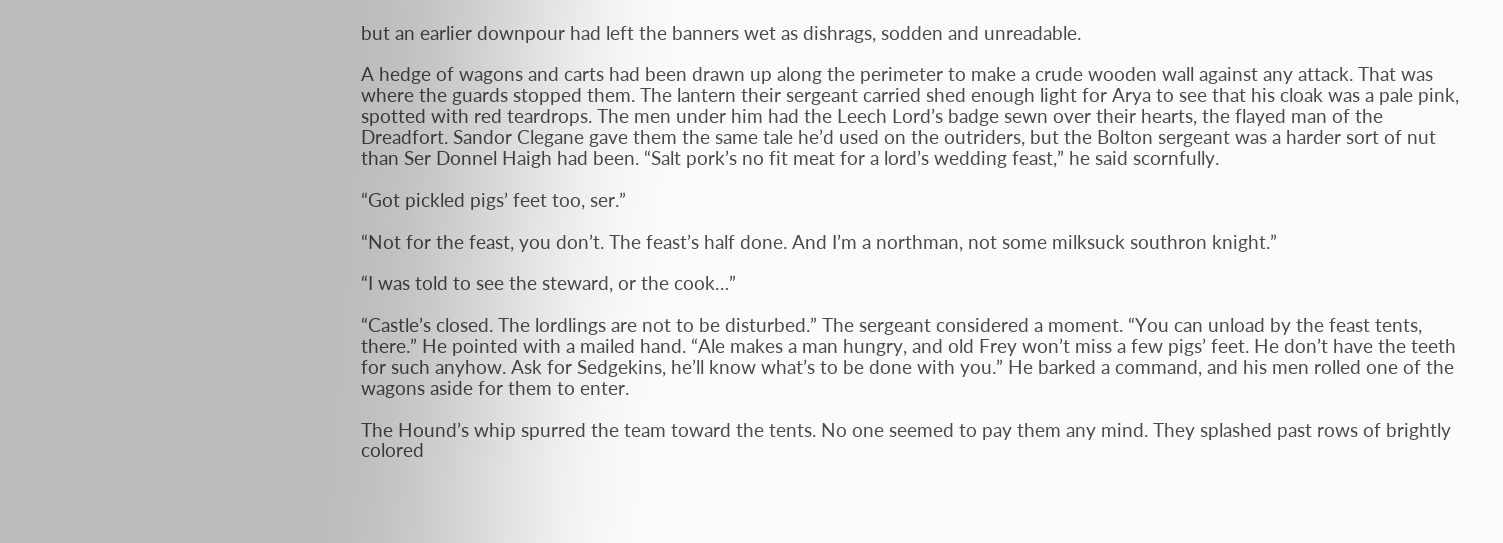but an earlier downpour had left the banners wet as dishrags, sodden and unreadable.

A hedge of wagons and carts had been drawn up along the perimeter to make a crude wooden wall against any attack. That was where the guards stopped them. The lantern their sergeant carried shed enough light for Arya to see that his cloak was a pale pink, spotted with red teardrops. The men under him had the Leech Lord’s badge sewn over their hearts, the flayed man of the Dreadfort. Sandor Clegane gave them the same tale he’d used on the outriders, but the Bolton sergeant was a harder sort of nut than Ser Donnel Haigh had been. “Salt pork’s no fit meat for a lord’s wedding feast,” he said scornfully.

“Got pickled pigs’ feet too, ser.”

“Not for the feast, you don’t. The feast’s half done. And I’m a northman, not some milksuck southron knight.”

“I was told to see the steward, or the cook…”

“Castle’s closed. The lordlings are not to be disturbed.” The sergeant considered a moment. “You can unload by the feast tents, there.” He pointed with a mailed hand. “Ale makes a man hungry, and old Frey won’t miss a few pigs’ feet. He don’t have the teeth for such anyhow. Ask for Sedgekins, he’ll know what’s to be done with you.” He barked a command, and his men rolled one of the wagons aside for them to enter.

The Hound’s whip spurred the team toward the tents. No one seemed to pay them any mind. They splashed past rows of brightly colored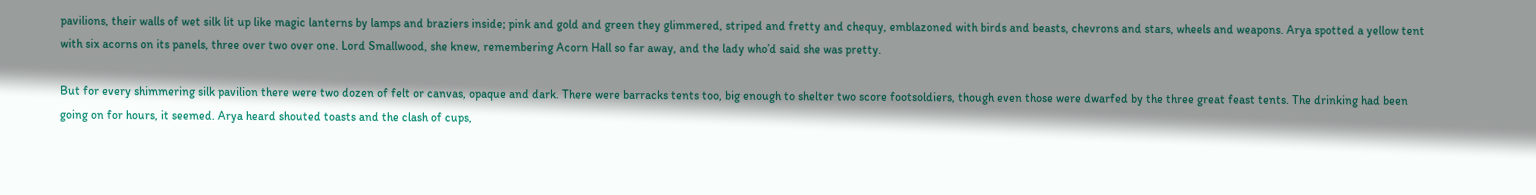pavilions, their walls of wet silk lit up like magic lanterns by lamps and braziers inside; pink and gold and green they glimmered, striped and fretty and chequy, emblazoned with birds and beasts, chevrons and stars, wheels and weapons. Arya spotted a yellow tent with six acorns on its panels, three over two over one. Lord Smallwood, she knew, remembering Acorn Hall so far away, and the lady who’d said she was pretty.

But for every shimmering silk pavilion there were two dozen of felt or canvas, opaque and dark. There were barracks tents too, big enough to shelter two score footsoldiers, though even those were dwarfed by the three great feast tents. The drinking had been going on for hours, it seemed. Arya heard shouted toasts and the clash of cups,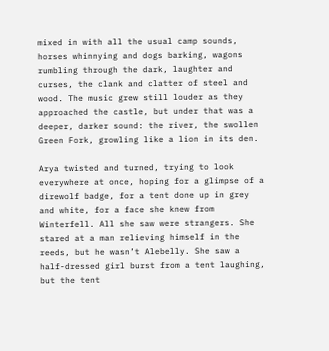mixed in with all the usual camp sounds, horses whinnying and dogs barking, wagons rumbling through the dark, laughter and curses, the clank and clatter of steel and wood. The music grew still louder as they approached the castle, but under that was a deeper, darker sound: the river, the swollen Green Fork, growling like a lion in its den.

Arya twisted and turned, trying to look everywhere at once, hoping for a glimpse of a direwolf badge, for a tent done up in grey and white, for a face she knew from Winterfell. All she saw were strangers. She stared at a man relieving himself in the reeds, but he wasn’t Alebelly. She saw a half-dressed girl burst from a tent laughing, but the tent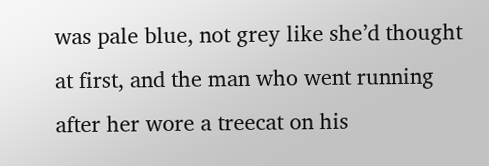was pale blue, not grey like she’d thought at first, and the man who went running after her wore a treecat on his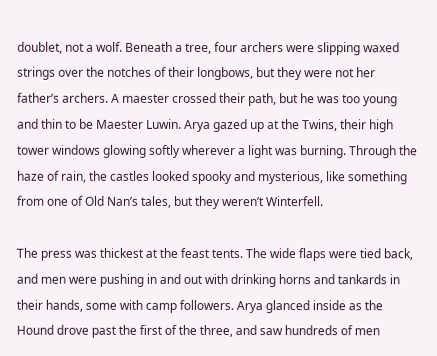doublet, not a wolf. Beneath a tree, four archers were slipping waxed strings over the notches of their longbows, but they were not her father’s archers. A maester crossed their path, but he was too young and thin to be Maester Luwin. Arya gazed up at the Twins, their high tower windows glowing softly wherever a light was burning. Through the haze of rain, the castles looked spooky and mysterious, like something from one of Old Nan’s tales, but they weren’t Winterfell.

The press was thickest at the feast tents. The wide flaps were tied back, and men were pushing in and out with drinking horns and tankards in their hands, some with camp followers. Arya glanced inside as the Hound drove past the first of the three, and saw hundreds of men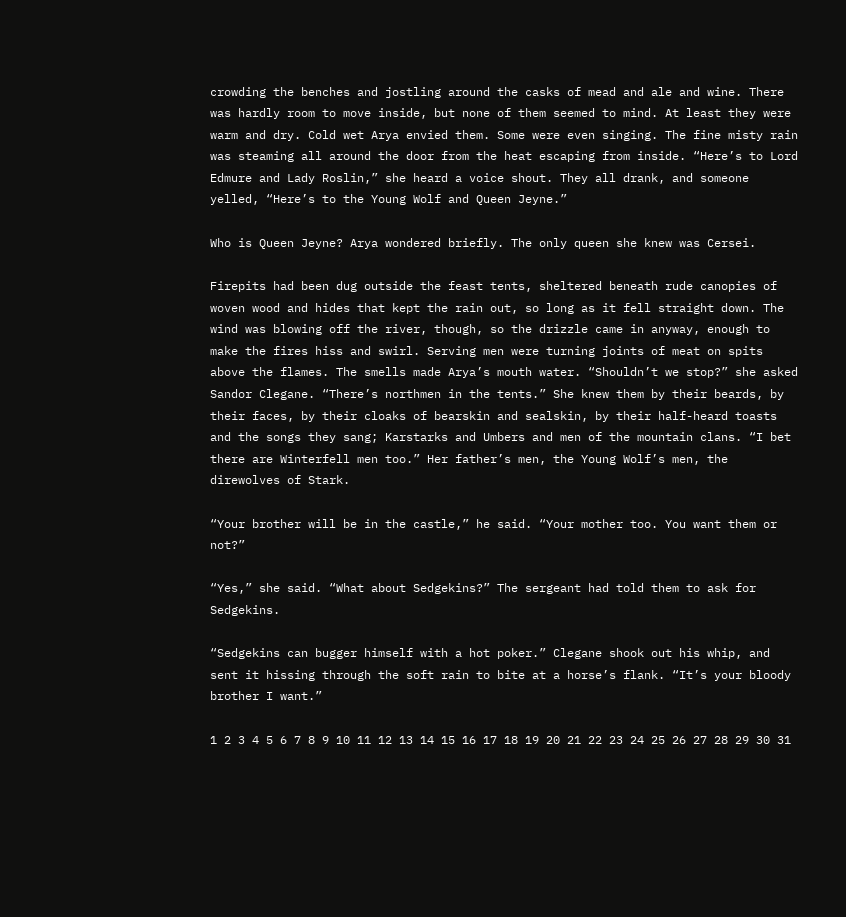crowding the benches and jostling around the casks of mead and ale and wine. There was hardly room to move inside, but none of them seemed to mind. At least they were warm and dry. Cold wet Arya envied them. Some were even singing. The fine misty rain was steaming all around the door from the heat escaping from inside. “Here’s to Lord Edmure and Lady Roslin,” she heard a voice shout. They all drank, and someone yelled, “Here’s to the Young Wolf and Queen Jeyne.”

Who is Queen Jeyne? Arya wondered briefly. The only queen she knew was Cersei.

Firepits had been dug outside the feast tents, sheltered beneath rude canopies of woven wood and hides that kept the rain out, so long as it fell straight down. The wind was blowing off the river, though, so the drizzle came in anyway, enough to make the fires hiss and swirl. Serving men were turning joints of meat on spits above the flames. The smells made Arya’s mouth water. “Shouldn’t we stop?” she asked Sandor Clegane. “There’s northmen in the tents.” She knew them by their beards, by their faces, by their cloaks of bearskin and sealskin, by their half-heard toasts and the songs they sang; Karstarks and Umbers and men of the mountain clans. “I bet there are Winterfell men too.” Her father’s men, the Young Wolf’s men, the direwolves of Stark.

“Your brother will be in the castle,” he said. “Your mother too. You want them or not?”

“Yes,” she said. “What about Sedgekins?” The sergeant had told them to ask for Sedgekins.

“Sedgekins can bugger himself with a hot poker.” Clegane shook out his whip, and sent it hissing through the soft rain to bite at a horse’s flank. “It’s your bloody brother I want.”

1 2 3 4 5 6 7 8 9 10 11 12 13 14 15 16 17 18 19 20 21 22 23 24 25 26 27 28 29 30 31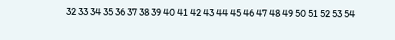32 33 34 35 36 37 38 39 40 41 42 43 44 45 46 47 48 49 50 51 52 53 54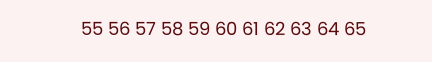55 56 57 58 59 60 61 62 63 64 65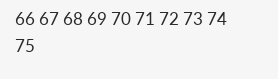66 67 68 69 70 71 72 73 74 75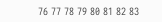76 77 78 79 80 81 82 83